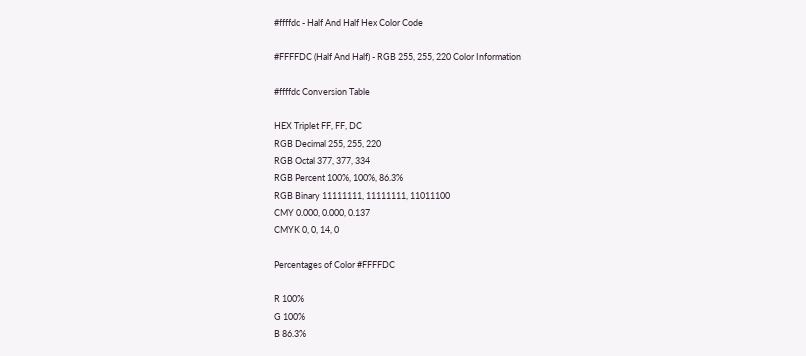#ffffdc - Half And Half Hex Color Code

#FFFFDC (Half And Half) - RGB 255, 255, 220 Color Information

#ffffdc Conversion Table

HEX Triplet FF, FF, DC
RGB Decimal 255, 255, 220
RGB Octal 377, 377, 334
RGB Percent 100%, 100%, 86.3%
RGB Binary 11111111, 11111111, 11011100
CMY 0.000, 0.000, 0.137
CMYK 0, 0, 14, 0

Percentages of Color #FFFFDC

R 100%
G 100%
B 86.3%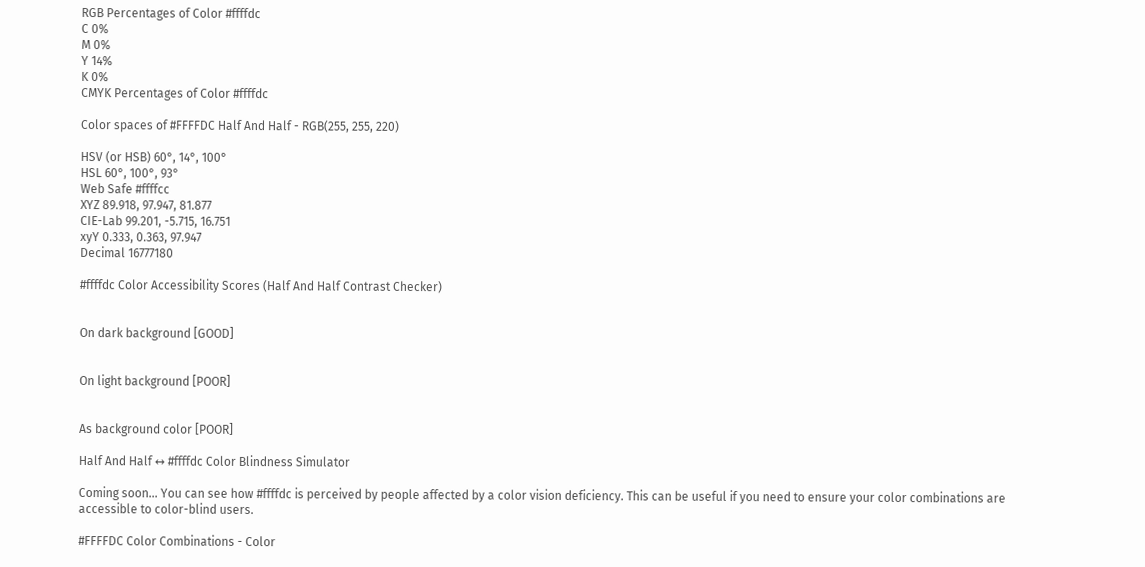RGB Percentages of Color #ffffdc
C 0%
M 0%
Y 14%
K 0%
CMYK Percentages of Color #ffffdc

Color spaces of #FFFFDC Half And Half - RGB(255, 255, 220)

HSV (or HSB) 60°, 14°, 100°
HSL 60°, 100°, 93°
Web Safe #ffffcc
XYZ 89.918, 97.947, 81.877
CIE-Lab 99.201, -5.715, 16.751
xyY 0.333, 0.363, 97.947
Decimal 16777180

#ffffdc Color Accessibility Scores (Half And Half Contrast Checker)


On dark background [GOOD]


On light background [POOR]


As background color [POOR]

Half And Half ↔ #ffffdc Color Blindness Simulator

Coming soon... You can see how #ffffdc is perceived by people affected by a color vision deficiency. This can be useful if you need to ensure your color combinations are accessible to color-blind users.

#FFFFDC Color Combinations - Color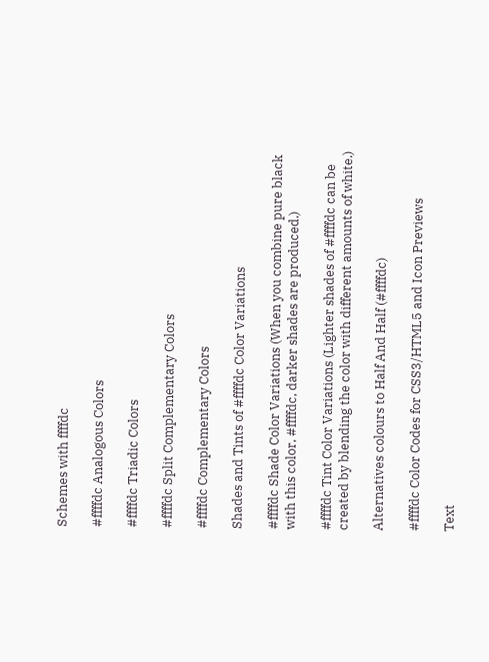Schemes with ffffdc

#ffffdc Analogous Colors

#ffffdc Triadic Colors

#ffffdc Split Complementary Colors

#ffffdc Complementary Colors

Shades and Tints of #ffffdc Color Variations

#ffffdc Shade Color Variations (When you combine pure black with this color, #ffffdc, darker shades are produced.)

#ffffdc Tint Color Variations (Lighter shades of #ffffdc can be created by blending the color with different amounts of white.)

Alternatives colours to Half And Half (#ffffdc)

#ffffdc Color Codes for CSS3/HTML5 and Icon Previews

Text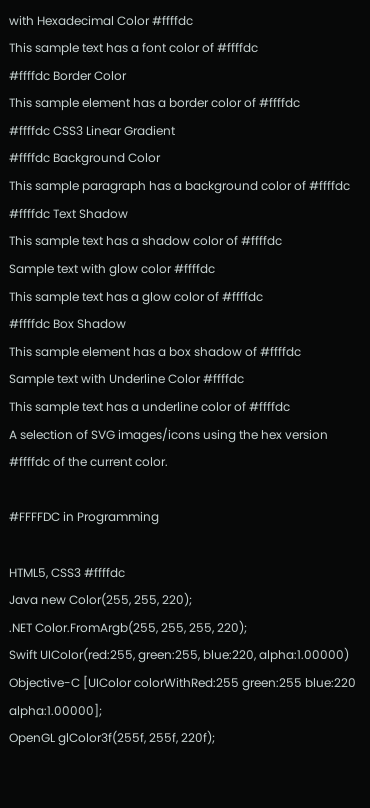with Hexadecimal Color #ffffdc
This sample text has a font color of #ffffdc
#ffffdc Border Color
This sample element has a border color of #ffffdc
#ffffdc CSS3 Linear Gradient
#ffffdc Background Color
This sample paragraph has a background color of #ffffdc
#ffffdc Text Shadow
This sample text has a shadow color of #ffffdc
Sample text with glow color #ffffdc
This sample text has a glow color of #ffffdc
#ffffdc Box Shadow
This sample element has a box shadow of #ffffdc
Sample text with Underline Color #ffffdc
This sample text has a underline color of #ffffdc
A selection of SVG images/icons using the hex version #ffffdc of the current color.

#FFFFDC in Programming

HTML5, CSS3 #ffffdc
Java new Color(255, 255, 220);
.NET Color.FromArgb(255, 255, 255, 220);
Swift UIColor(red:255, green:255, blue:220, alpha:1.00000)
Objective-C [UIColor colorWithRed:255 green:255 blue:220 alpha:1.00000];
OpenGL glColor3f(255f, 255f, 220f);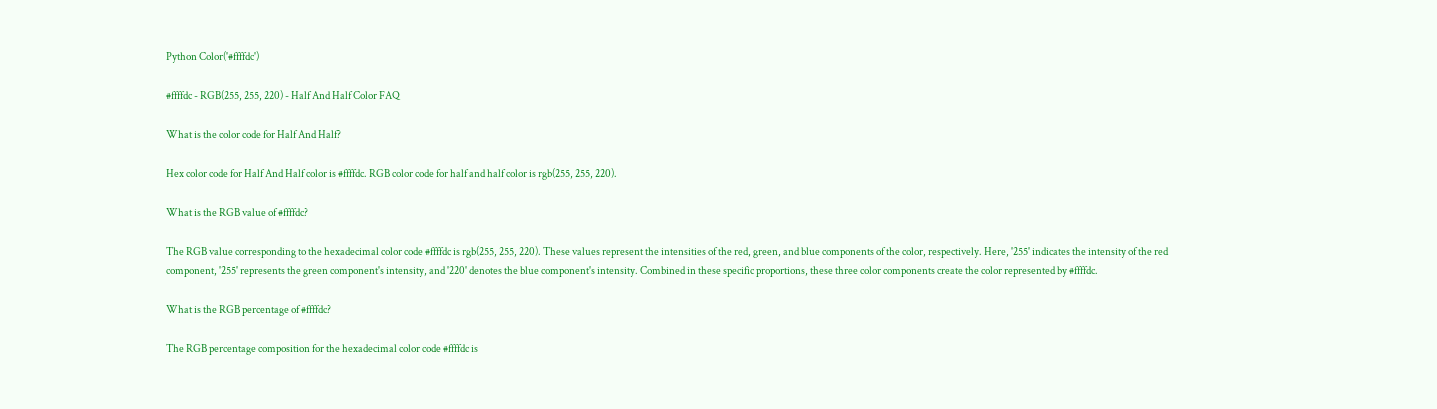Python Color('#ffffdc')

#ffffdc - RGB(255, 255, 220) - Half And Half Color FAQ

What is the color code for Half And Half?

Hex color code for Half And Half color is #ffffdc. RGB color code for half and half color is rgb(255, 255, 220).

What is the RGB value of #ffffdc?

The RGB value corresponding to the hexadecimal color code #ffffdc is rgb(255, 255, 220). These values represent the intensities of the red, green, and blue components of the color, respectively. Here, '255' indicates the intensity of the red component, '255' represents the green component's intensity, and '220' denotes the blue component's intensity. Combined in these specific proportions, these three color components create the color represented by #ffffdc.

What is the RGB percentage of #ffffdc?

The RGB percentage composition for the hexadecimal color code #ffffdc is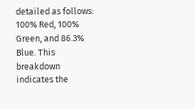detailed as follows: 100% Red, 100% Green, and 86.3% Blue. This breakdown indicates the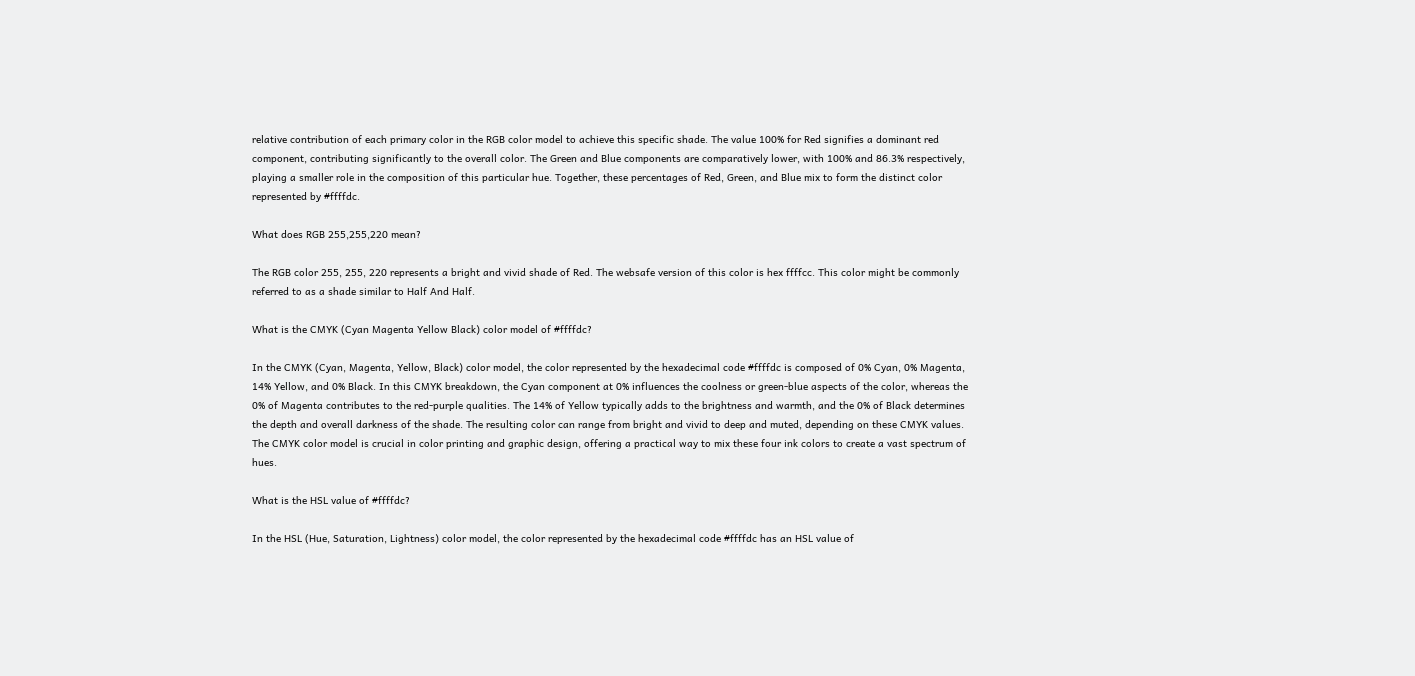relative contribution of each primary color in the RGB color model to achieve this specific shade. The value 100% for Red signifies a dominant red component, contributing significantly to the overall color. The Green and Blue components are comparatively lower, with 100% and 86.3% respectively, playing a smaller role in the composition of this particular hue. Together, these percentages of Red, Green, and Blue mix to form the distinct color represented by #ffffdc.

What does RGB 255,255,220 mean?

The RGB color 255, 255, 220 represents a bright and vivid shade of Red. The websafe version of this color is hex ffffcc. This color might be commonly referred to as a shade similar to Half And Half.

What is the CMYK (Cyan Magenta Yellow Black) color model of #ffffdc?

In the CMYK (Cyan, Magenta, Yellow, Black) color model, the color represented by the hexadecimal code #ffffdc is composed of 0% Cyan, 0% Magenta, 14% Yellow, and 0% Black. In this CMYK breakdown, the Cyan component at 0% influences the coolness or green-blue aspects of the color, whereas the 0% of Magenta contributes to the red-purple qualities. The 14% of Yellow typically adds to the brightness and warmth, and the 0% of Black determines the depth and overall darkness of the shade. The resulting color can range from bright and vivid to deep and muted, depending on these CMYK values. The CMYK color model is crucial in color printing and graphic design, offering a practical way to mix these four ink colors to create a vast spectrum of hues.

What is the HSL value of #ffffdc?

In the HSL (Hue, Saturation, Lightness) color model, the color represented by the hexadecimal code #ffffdc has an HSL value of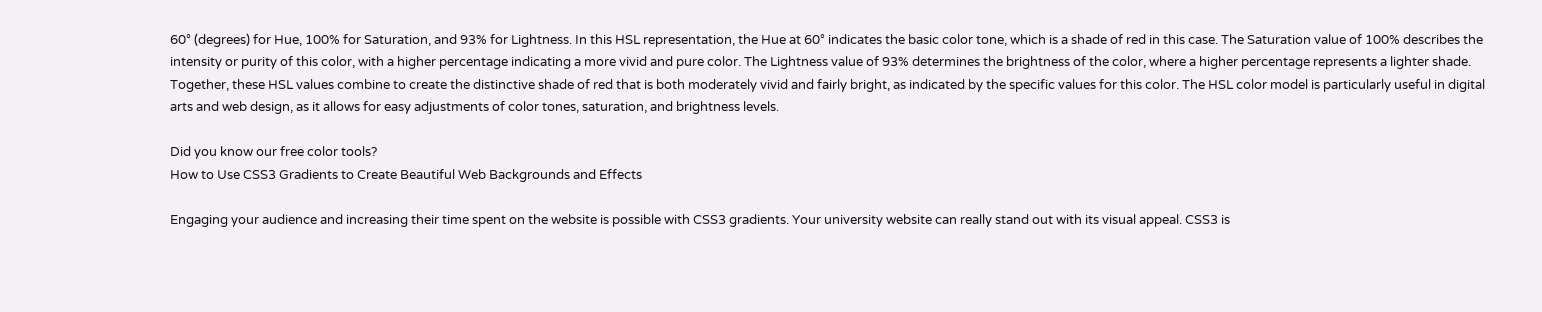60° (degrees) for Hue, 100% for Saturation, and 93% for Lightness. In this HSL representation, the Hue at 60° indicates the basic color tone, which is a shade of red in this case. The Saturation value of 100% describes the intensity or purity of this color, with a higher percentage indicating a more vivid and pure color. The Lightness value of 93% determines the brightness of the color, where a higher percentage represents a lighter shade. Together, these HSL values combine to create the distinctive shade of red that is both moderately vivid and fairly bright, as indicated by the specific values for this color. The HSL color model is particularly useful in digital arts and web design, as it allows for easy adjustments of color tones, saturation, and brightness levels.

Did you know our free color tools?
How to Use CSS3 Gradients to Create Beautiful Web Backgrounds and Effects

Engaging your audience and increasing their time spent on the website is possible with CSS3 gradients. Your university website can really stand out with its visual appeal. CSS3 is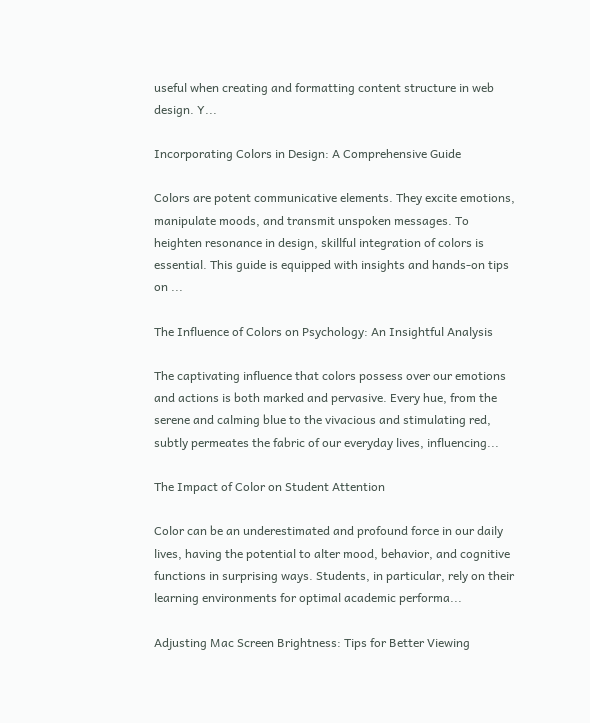useful when creating and formatting content structure in web design. Y...

Incorporating Colors in Design: A Comprehensive Guide

Colors are potent communicative elements. They excite emotions, manipulate moods, and transmit unspoken messages. To heighten resonance in design, skillful integration of colors is essential. This guide is equipped with insights and hands-on tips on ...

The Influence of Colors on Psychology: An Insightful Analysis

The captivating influence that colors possess over our emotions and actions is both marked and pervasive. Every hue, from the serene and calming blue to the vivacious and stimulating red, subtly permeates the fabric of our everyday lives, influencing...

The Impact of Color on Student Attention

Color can be an underestimated and profound force in our daily lives, having the potential to alter mood, behavior, and cognitive functions in surprising ways. Students, in particular, rely on their learning environments for optimal academic performa...

Adjusting Mac Screen Brightness: Tips for Better Viewing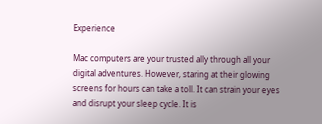Experience

Mac computers are your trusted ally through all your digital adventures. However, staring at their glowing screens for hours can take a toll. It can strain your eyes and disrupt your sleep cycle. It is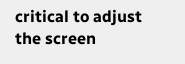critical to adjust the screen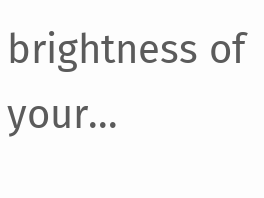brightness of your...